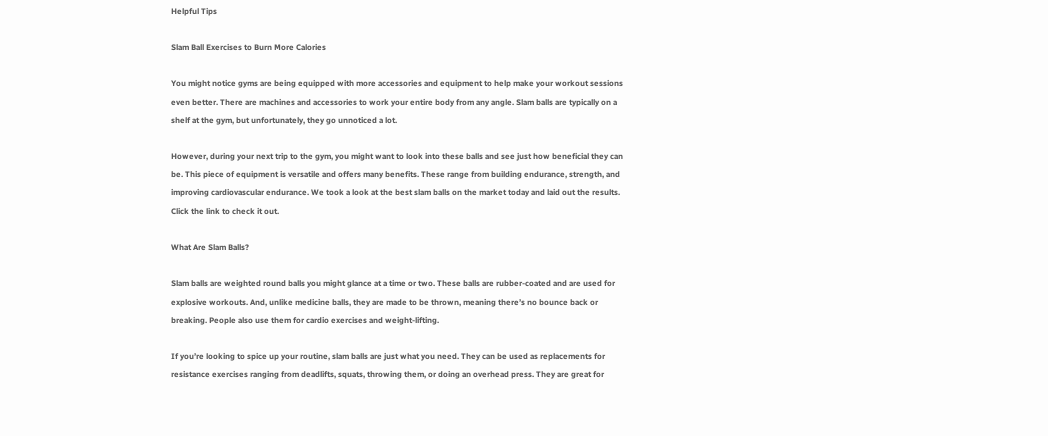Helpful Tips

Slam Ball Exercises to Burn More Calories

You might notice gyms are being equipped with more accessories and equipment to help make your workout sessions even better. There are machines and accessories to work your entire body from any angle. Slam balls are typically on a shelf at the gym, but unfortunately, they go unnoticed a lot.

However, during your next trip to the gym, you might want to look into these balls and see just how beneficial they can be. This piece of equipment is versatile and offers many benefits. These range from building endurance, strength, and improving cardiovascular endurance. We took a look at the best slam balls on the market today and laid out the results. Click the link to check it out.

What Are Slam Balls?

Slam balls are weighted round balls you might glance at a time or two. These balls are rubber-coated and are used for explosive workouts. And, unlike medicine balls, they are made to be thrown, meaning there’s no bounce back or breaking. People also use them for cardio exercises and weight-lifting.

If you’re looking to spice up your routine, slam balls are just what you need. They can be used as replacements for resistance exercises ranging from deadlifts, squats, throwing them, or doing an overhead press. They are great for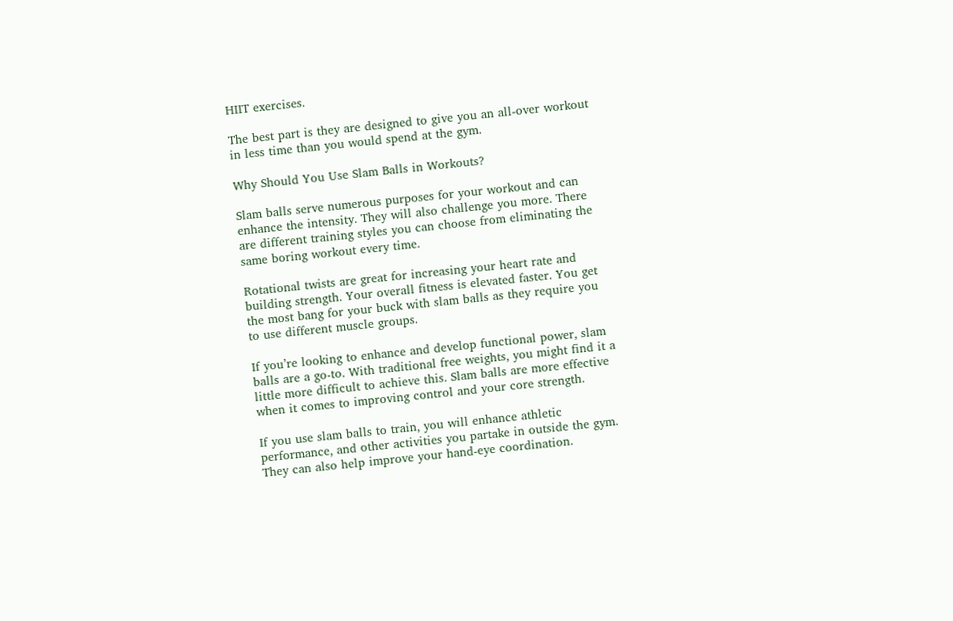HIIT exercises.

The best part is they are designed to give you an all-over workout in less time than you would spend at the gym.

Why Should You Use Slam Balls in Workouts?

Slam balls serve numerous purposes for your workout and can enhance the intensity. They will also challenge you more. There are different training styles you can choose from eliminating the same boring workout every time.

Rotational twists are great for increasing your heart rate and building strength. Your overall fitness is elevated faster. You get the most bang for your buck with slam balls as they require you to use different muscle groups.

If you’re looking to enhance and develop functional power, slam balls are a go-to. With traditional free weights, you might find it a little more difficult to achieve this. Slam balls are more effective when it comes to improving control and your core strength.

If you use slam balls to train, you will enhance athletic performance, and other activities you partake in outside the gym. They can also help improve your hand-eye coordination.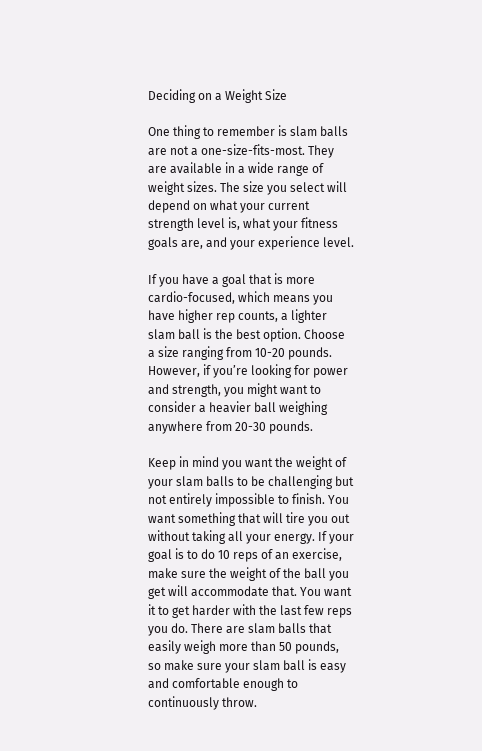Deciding on a Weight Size

One thing to remember is slam balls are not a one-size-fits-most. They are available in a wide range of weight sizes. The size you select will depend on what your current strength level is, what your fitness goals are, and your experience level.

If you have a goal that is more cardio-focused, which means you have higher rep counts, a lighter slam ball is the best option. Choose a size ranging from 10-20 pounds. However, if you’re looking for power and strength, you might want to consider a heavier ball weighing anywhere from 20-30 pounds.

Keep in mind you want the weight of your slam balls to be challenging but not entirely impossible to finish. You want something that will tire you out without taking all your energy. If your goal is to do 10 reps of an exercise, make sure the weight of the ball you get will accommodate that. You want it to get harder with the last few reps you do. There are slam balls that easily weigh more than 50 pounds, so make sure your slam ball is easy and comfortable enough to continuously throw.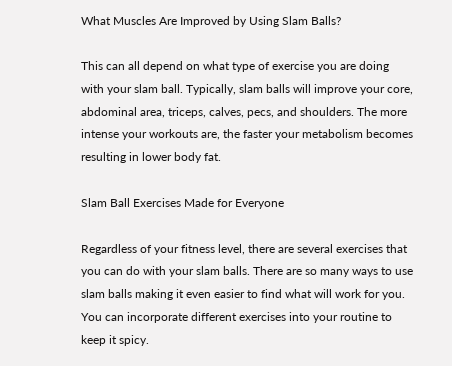What Muscles Are Improved by Using Slam Balls?

This can all depend on what type of exercise you are doing with your slam ball. Typically, slam balls will improve your core, abdominal area, triceps, calves, pecs, and shoulders. The more intense your workouts are, the faster your metabolism becomes resulting in lower body fat.

Slam Ball Exercises Made for Everyone

Regardless of your fitness level, there are several exercises that you can do with your slam balls. There are so many ways to use slam balls making it even easier to find what will work for you. You can incorporate different exercises into your routine to keep it spicy.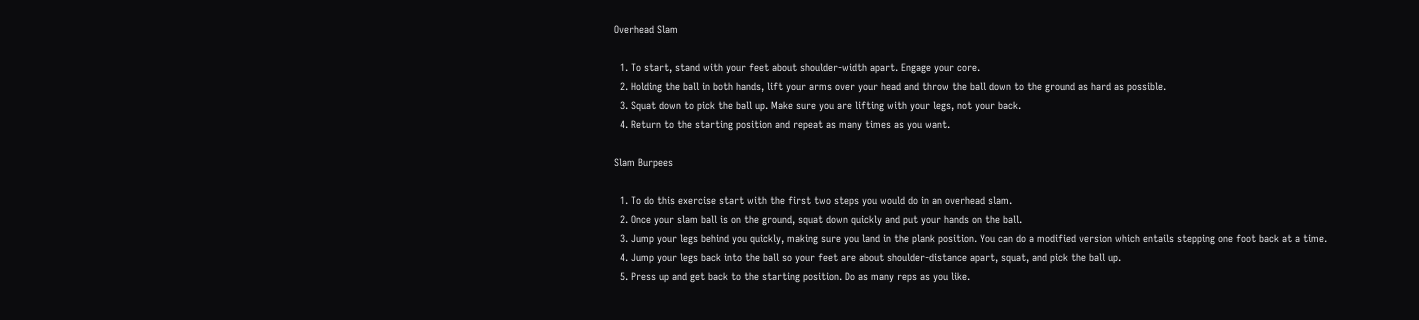Overhead Slam

  1. To start, stand with your feet about shoulder-width apart. Engage your core.
  2. Holding the ball in both hands, lift your arms over your head and throw the ball down to the ground as hard as possible.
  3. Squat down to pick the ball up. Make sure you are lifting with your legs, not your back.
  4. Return to the starting position and repeat as many times as you want.

Slam Burpees

  1. To do this exercise start with the first two steps you would do in an overhead slam.
  2. Once your slam ball is on the ground, squat down quickly and put your hands on the ball.
  3. Jump your legs behind you quickly, making sure you land in the plank position. You can do a modified version which entails stepping one foot back at a time.
  4. Jump your legs back into the ball so your feet are about shoulder-distance apart, squat, and pick the ball up.
  5. Press up and get back to the starting position. Do as many reps as you like.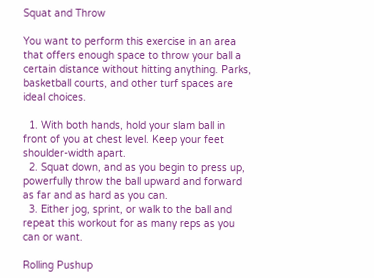Squat and Throw

You want to perform this exercise in an area that offers enough space to throw your ball a certain distance without hitting anything. Parks, basketball courts, and other turf spaces are ideal choices.

  1. With both hands, hold your slam ball in front of you at chest level. Keep your feet shoulder-width apart.
  2. Squat down, and as you begin to press up, powerfully throw the ball upward and forward as far and as hard as you can.
  3. Either jog, sprint, or walk to the ball and repeat this workout for as many reps as you can or want.

Rolling Pushup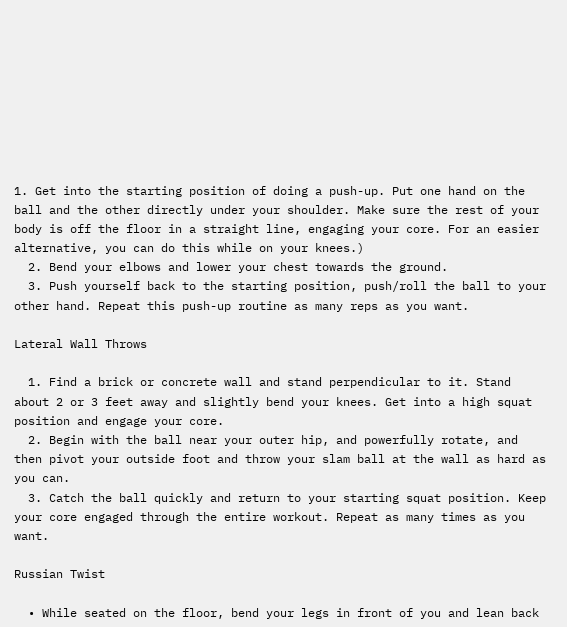1. Get into the starting position of doing a push-up. Put one hand on the ball and the other directly under your shoulder. Make sure the rest of your body is off the floor in a straight line, engaging your core. For an easier alternative, you can do this while on your knees.)
  2. Bend your elbows and lower your chest towards the ground.
  3. Push yourself back to the starting position, push/roll the ball to your other hand. Repeat this push-up routine as many reps as you want.

Lateral Wall Throws

  1. Find a brick or concrete wall and stand perpendicular to it. Stand about 2 or 3 feet away and slightly bend your knees. Get into a high squat position and engage your core.
  2. Begin with the ball near your outer hip, and powerfully rotate, and then pivot your outside foot and throw your slam ball at the wall as hard as you can.
  3. Catch the ball quickly and return to your starting squat position. Keep your core engaged through the entire workout. Repeat as many times as you want.

Russian Twist

  • While seated on the floor, bend your legs in front of you and lean back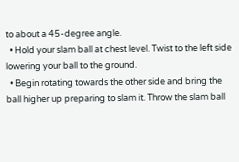to about a 45-degree angle.
  • Hold your slam ball at chest level. Twist to the left side lowering your ball to the ground.
  • Begin rotating towards the other side and bring the ball higher up preparing to slam it. Throw the slam ball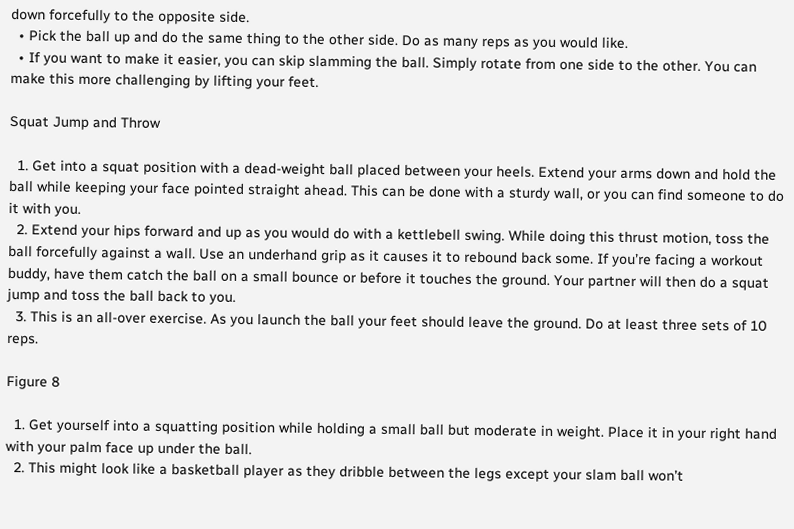down forcefully to the opposite side.
  • Pick the ball up and do the same thing to the other side. Do as many reps as you would like.
  • If you want to make it easier, you can skip slamming the ball. Simply rotate from one side to the other. You can make this more challenging by lifting your feet.

Squat Jump and Throw

  1. Get into a squat position with a dead-weight ball placed between your heels. Extend your arms down and hold the ball while keeping your face pointed straight ahead. This can be done with a sturdy wall, or you can find someone to do it with you.
  2. Extend your hips forward and up as you would do with a kettlebell swing. While doing this thrust motion, toss the ball forcefully against a wall. Use an underhand grip as it causes it to rebound back some. If you’re facing a workout buddy, have them catch the ball on a small bounce or before it touches the ground. Your partner will then do a squat jump and toss the ball back to you.
  3. This is an all-over exercise. As you launch the ball your feet should leave the ground. Do at least three sets of 10 reps.

Figure 8

  1. Get yourself into a squatting position while holding a small ball but moderate in weight. Place it in your right hand with your palm face up under the ball.
  2. This might look like a basketball player as they dribble between the legs except your slam ball won’t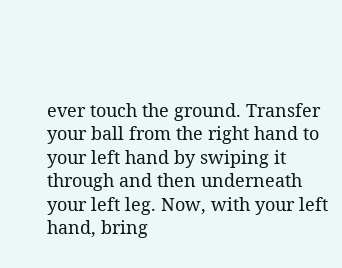ever touch the ground. Transfer your ball from the right hand to your left hand by swiping it through and then underneath your left leg. Now, with your left hand, bring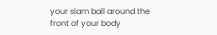your slam ball around the front of your body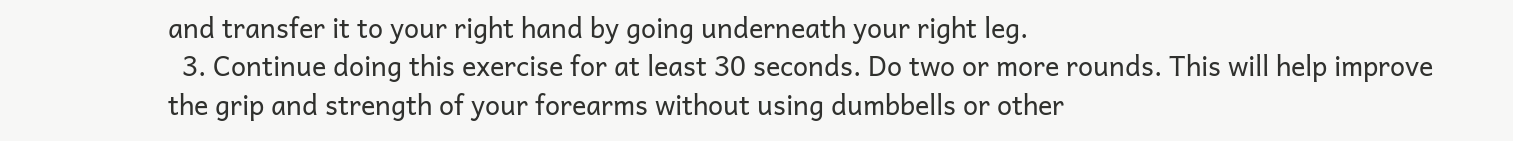and transfer it to your right hand by going underneath your right leg.
  3. Continue doing this exercise for at least 30 seconds. Do two or more rounds. This will help improve the grip and strength of your forearms without using dumbbells or other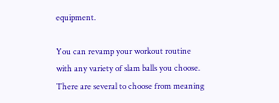equipment.

You can revamp your workout routine with any variety of slam balls you choose. There are several to choose from meaning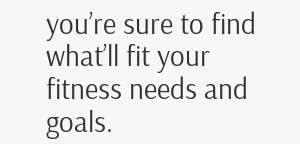you’re sure to find what’ll fit your fitness needs and goals.